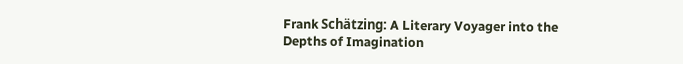Frank Schätzing: A Literary Voyager into the Depths of Imagination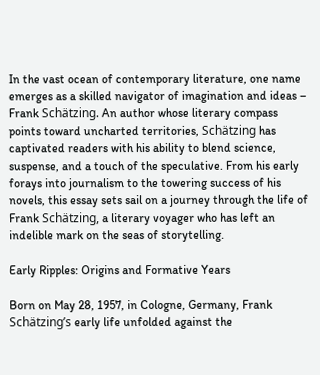In the vast ocean of contemporary literature, one name emerges as a skilled navigator of imagination and ideas – Frank Schätzing. An author whose literary compass points toward uncharted territories, Schätzing has captivated readers with his ability to blend science, suspense, and a touch of the speculative. From his early forays into journalism to the towering success of his novels, this essay sets sail on a journey through the life of Frank Schätzing, a literary voyager who has left an indelible mark on the seas of storytelling.

Early Ripples: Origins and Formative Years

Born on May 28, 1957, in Cologne, Germany, Frank Schätzing’s early life unfolded against the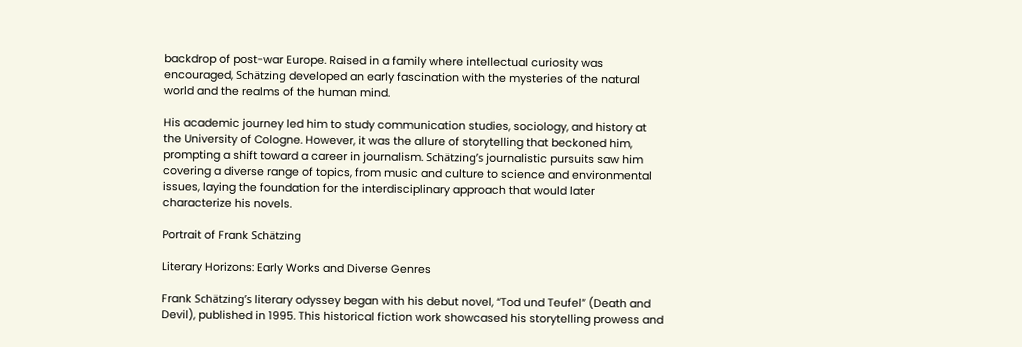backdrop of post-war Europe. Raised in a family where intellectual curiosity was encouraged, Schätzing developed an early fascination with the mysteries of the natural world and the realms of the human mind.

His academic journey led him to study communication studies, sociology, and history at the University of Cologne. However, it was the allure of storytelling that beckoned him, prompting a shift toward a career in journalism. Schätzing’s journalistic pursuits saw him covering a diverse range of topics, from music and culture to science and environmental issues, laying the foundation for the interdisciplinary approach that would later characterize his novels.

Portrait of Frank Schätzing

Literary Horizons: Early Works and Diverse Genres

Frank Schätzing’s literary odyssey began with his debut novel, “Tod und Teufel” (Death and Devil), published in 1995. This historical fiction work showcased his storytelling prowess and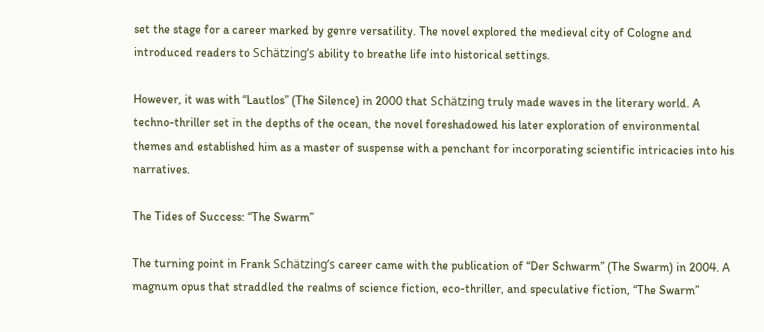set the stage for a career marked by genre versatility. The novel explored the medieval city of Cologne and introduced readers to Schätzing’s ability to breathe life into historical settings.

However, it was with “Lautlos” (The Silence) in 2000 that Schätzing truly made waves in the literary world. A techno-thriller set in the depths of the ocean, the novel foreshadowed his later exploration of environmental themes and established him as a master of suspense with a penchant for incorporating scientific intricacies into his narratives.

The Tides of Success: “The Swarm”

The turning point in Frank Schätzing’s career came with the publication of “Der Schwarm” (The Swarm) in 2004. A magnum opus that straddled the realms of science fiction, eco-thriller, and speculative fiction, “The Swarm”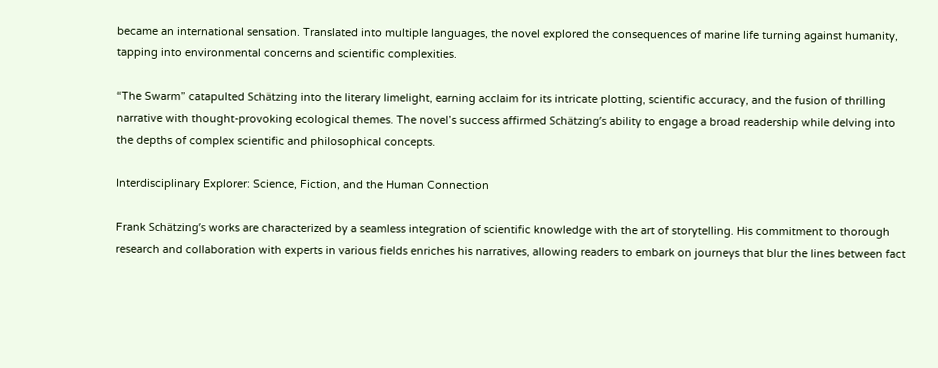became an international sensation. Translated into multiple languages, the novel explored the consequences of marine life turning against humanity, tapping into environmental concerns and scientific complexities.

“The Swarm” catapulted Schätzing into the literary limelight, earning acclaim for its intricate plotting, scientific accuracy, and the fusion of thrilling narrative with thought-provoking ecological themes. The novel’s success affirmed Schätzing’s ability to engage a broad readership while delving into the depths of complex scientific and philosophical concepts.

Interdisciplinary Explorer: Science, Fiction, and the Human Connection

Frank Schätzing’s works are characterized by a seamless integration of scientific knowledge with the art of storytelling. His commitment to thorough research and collaboration with experts in various fields enriches his narratives, allowing readers to embark on journeys that blur the lines between fact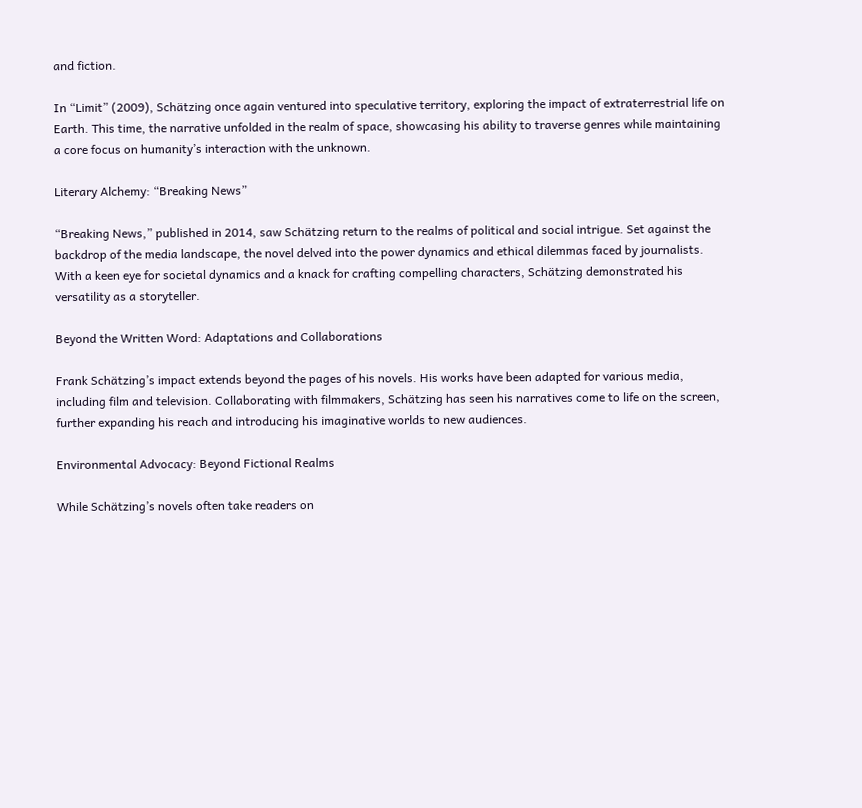and fiction.

In “Limit” (2009), Schätzing once again ventured into speculative territory, exploring the impact of extraterrestrial life on Earth. This time, the narrative unfolded in the realm of space, showcasing his ability to traverse genres while maintaining a core focus on humanity’s interaction with the unknown.

Literary Alchemy: “Breaking News”

“Breaking News,” published in 2014, saw Schätzing return to the realms of political and social intrigue. Set against the backdrop of the media landscape, the novel delved into the power dynamics and ethical dilemmas faced by journalists. With a keen eye for societal dynamics and a knack for crafting compelling characters, Schätzing demonstrated his versatility as a storyteller.

Beyond the Written Word: Adaptations and Collaborations

Frank Schätzing’s impact extends beyond the pages of his novels. His works have been adapted for various media, including film and television. Collaborating with filmmakers, Schätzing has seen his narratives come to life on the screen, further expanding his reach and introducing his imaginative worlds to new audiences.

Environmental Advocacy: Beyond Fictional Realms

While Schätzing’s novels often take readers on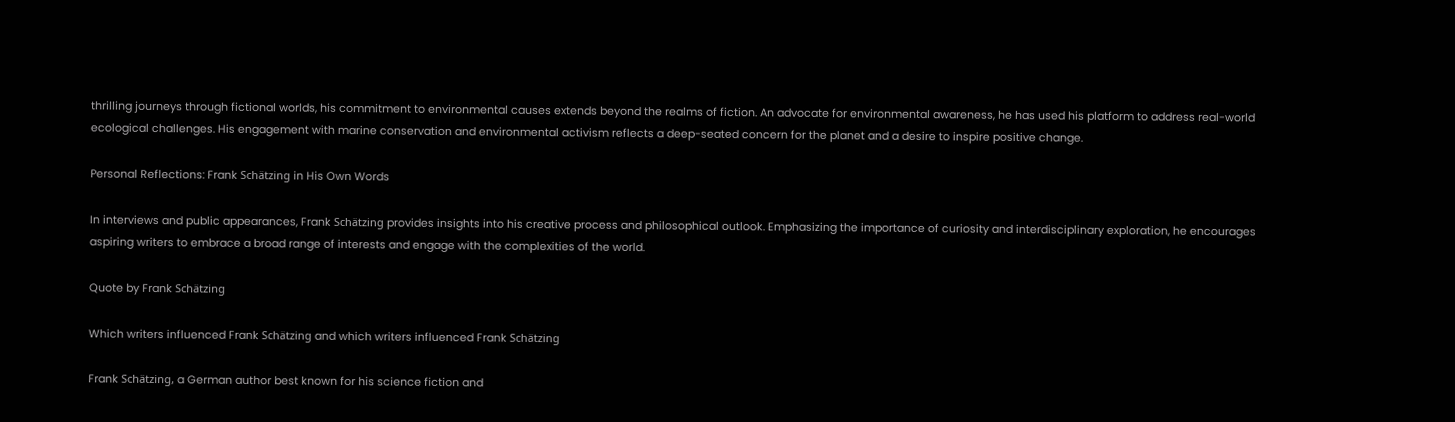thrilling journeys through fictional worlds, his commitment to environmental causes extends beyond the realms of fiction. An advocate for environmental awareness, he has used his platform to address real-world ecological challenges. His engagement with marine conservation and environmental activism reflects a deep-seated concern for the planet and a desire to inspire positive change.

Personal Reflections: Frank Schätzing in His Own Words

In interviews and public appearances, Frank Schätzing provides insights into his creative process and philosophical outlook. Emphasizing the importance of curiosity and interdisciplinary exploration, he encourages aspiring writers to embrace a broad range of interests and engage with the complexities of the world.

Quote by Frank Schätzing

Which writers influenced Frank Schätzing and which writers influenced Frank Schätzing

Frank Schätzing, a German author best known for his science fiction and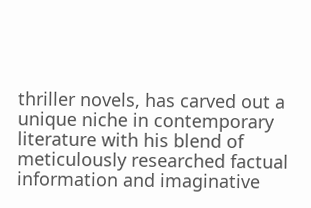thriller novels, has carved out a unique niche in contemporary literature with his blend of meticulously researched factual information and imaginative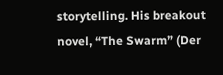storytelling. His breakout novel, “The Swarm” (Der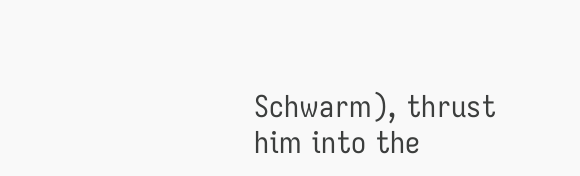Schwarm), thrust him into the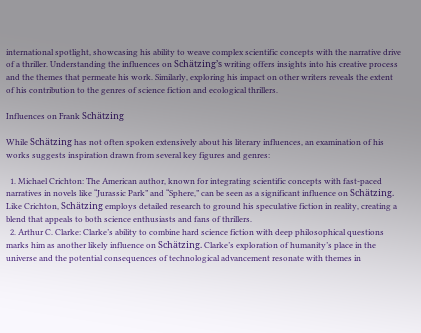international spotlight, showcasing his ability to weave complex scientific concepts with the narrative drive of a thriller. Understanding the influences on Schätzing’s writing offers insights into his creative process and the themes that permeate his work. Similarly, exploring his impact on other writers reveals the extent of his contribution to the genres of science fiction and ecological thrillers.

Influences on Frank Schätzing

While Schätzing has not often spoken extensively about his literary influences, an examination of his works suggests inspiration drawn from several key figures and genres:

  1. Michael Crichton: The American author, known for integrating scientific concepts with fast-paced narratives in novels like “Jurassic Park” and “Sphere,” can be seen as a significant influence on Schätzing. Like Crichton, Schätzing employs detailed research to ground his speculative fiction in reality, creating a blend that appeals to both science enthusiasts and fans of thrillers.
  2. Arthur C. Clarke: Clarke’s ability to combine hard science fiction with deep philosophical questions marks him as another likely influence on Schätzing. Clarke’s exploration of humanity’s place in the universe and the potential consequences of technological advancement resonate with themes in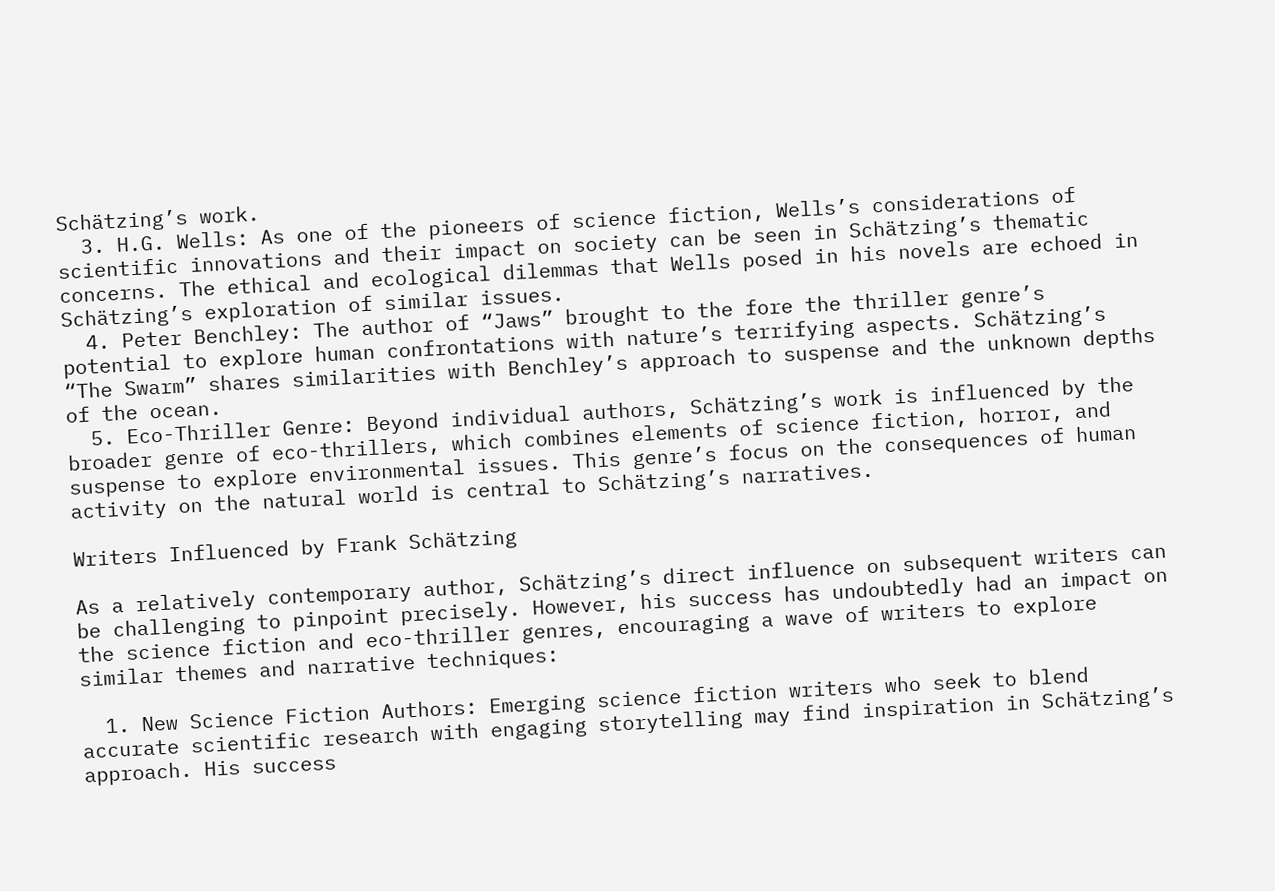Schätzing’s work.
  3. H.G. Wells: As one of the pioneers of science fiction, Wells’s considerations of scientific innovations and their impact on society can be seen in Schätzing’s thematic concerns. The ethical and ecological dilemmas that Wells posed in his novels are echoed in Schätzing’s exploration of similar issues.
  4. Peter Benchley: The author of “Jaws” brought to the fore the thriller genre’s potential to explore human confrontations with nature’s terrifying aspects. Schätzing’s “The Swarm” shares similarities with Benchley’s approach to suspense and the unknown depths of the ocean.
  5. Eco-Thriller Genre: Beyond individual authors, Schätzing’s work is influenced by the broader genre of eco-thrillers, which combines elements of science fiction, horror, and suspense to explore environmental issues. This genre’s focus on the consequences of human activity on the natural world is central to Schätzing’s narratives.

Writers Influenced by Frank Schätzing

As a relatively contemporary author, Schätzing’s direct influence on subsequent writers can be challenging to pinpoint precisely. However, his success has undoubtedly had an impact on the science fiction and eco-thriller genres, encouraging a wave of writers to explore similar themes and narrative techniques:

  1. New Science Fiction Authors: Emerging science fiction writers who seek to blend accurate scientific research with engaging storytelling may find inspiration in Schätzing’s approach. His success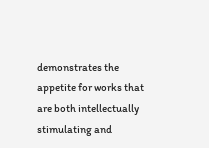demonstrates the appetite for works that are both intellectually stimulating and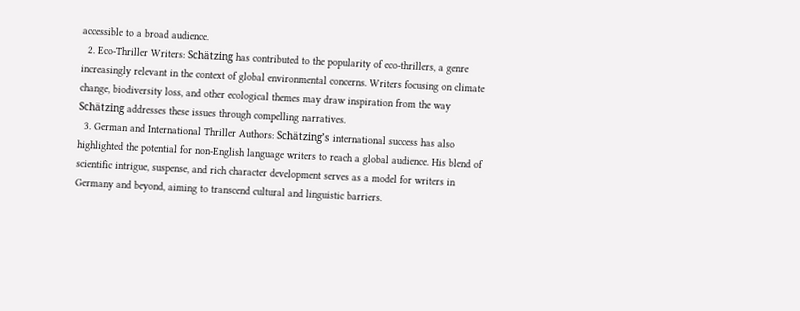accessible to a broad audience.
  2. Eco-Thriller Writers: Schätzing has contributed to the popularity of eco-thrillers, a genre increasingly relevant in the context of global environmental concerns. Writers focusing on climate change, biodiversity loss, and other ecological themes may draw inspiration from the way Schätzing addresses these issues through compelling narratives.
  3. German and International Thriller Authors: Schätzing’s international success has also highlighted the potential for non-English language writers to reach a global audience. His blend of scientific intrigue, suspense, and rich character development serves as a model for writers in Germany and beyond, aiming to transcend cultural and linguistic barriers.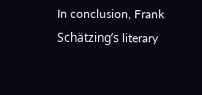In conclusion, Frank Schätzing’s literary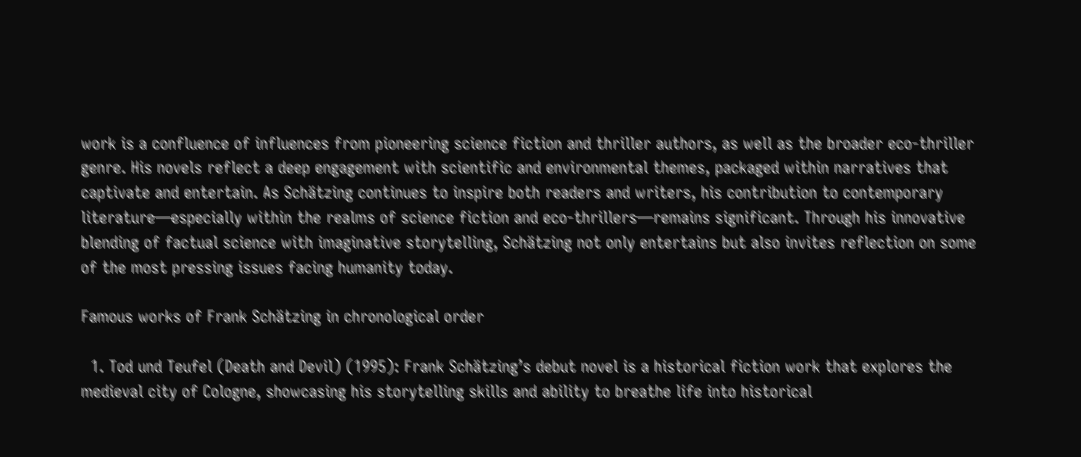work is a confluence of influences from pioneering science fiction and thriller authors, as well as the broader eco-thriller genre. His novels reflect a deep engagement with scientific and environmental themes, packaged within narratives that captivate and entertain. As Schätzing continues to inspire both readers and writers, his contribution to contemporary literature—especially within the realms of science fiction and eco-thrillers—remains significant. Through his innovative blending of factual science with imaginative storytelling, Schätzing not only entertains but also invites reflection on some of the most pressing issues facing humanity today.

Famous works of Frank Schätzing in chronological order

  1. Tod und Teufel (Death and Devil) (1995): Frank Schätzing’s debut novel is a historical fiction work that explores the medieval city of Cologne, showcasing his storytelling skills and ability to breathe life into historical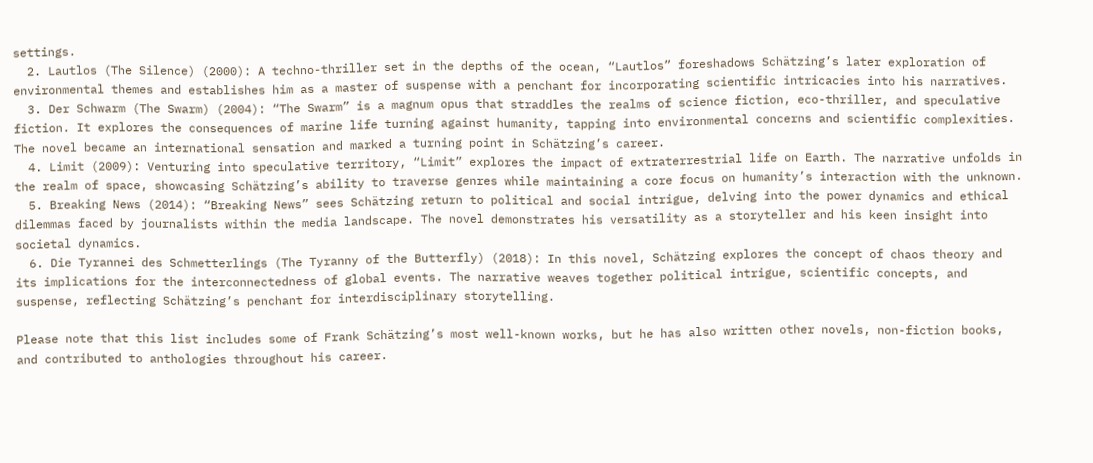settings.
  2. Lautlos (The Silence) (2000): A techno-thriller set in the depths of the ocean, “Lautlos” foreshadows Schätzing’s later exploration of environmental themes and establishes him as a master of suspense with a penchant for incorporating scientific intricacies into his narratives.
  3. Der Schwarm (The Swarm) (2004): “The Swarm” is a magnum opus that straddles the realms of science fiction, eco-thriller, and speculative fiction. It explores the consequences of marine life turning against humanity, tapping into environmental concerns and scientific complexities. The novel became an international sensation and marked a turning point in Schätzing’s career.
  4. Limit (2009): Venturing into speculative territory, “Limit” explores the impact of extraterrestrial life on Earth. The narrative unfolds in the realm of space, showcasing Schätzing’s ability to traverse genres while maintaining a core focus on humanity’s interaction with the unknown.
  5. Breaking News (2014): “Breaking News” sees Schätzing return to political and social intrigue, delving into the power dynamics and ethical dilemmas faced by journalists within the media landscape. The novel demonstrates his versatility as a storyteller and his keen insight into societal dynamics.
  6. Die Tyrannei des Schmetterlings (The Tyranny of the Butterfly) (2018): In this novel, Schätzing explores the concept of chaos theory and its implications for the interconnectedness of global events. The narrative weaves together political intrigue, scientific concepts, and suspense, reflecting Schätzing’s penchant for interdisciplinary storytelling.

Please note that this list includes some of Frank Schätzing’s most well-known works, but he has also written other novels, non-fiction books, and contributed to anthologies throughout his career.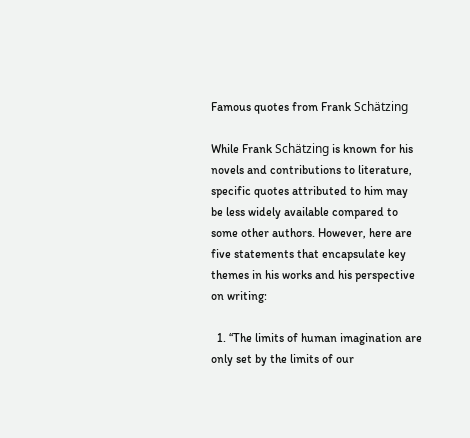Famous quotes from Frank Schätzing

While Frank Schätzing is known for his novels and contributions to literature, specific quotes attributed to him may be less widely available compared to some other authors. However, here are five statements that encapsulate key themes in his works and his perspective on writing:

  1. “The limits of human imagination are only set by the limits of our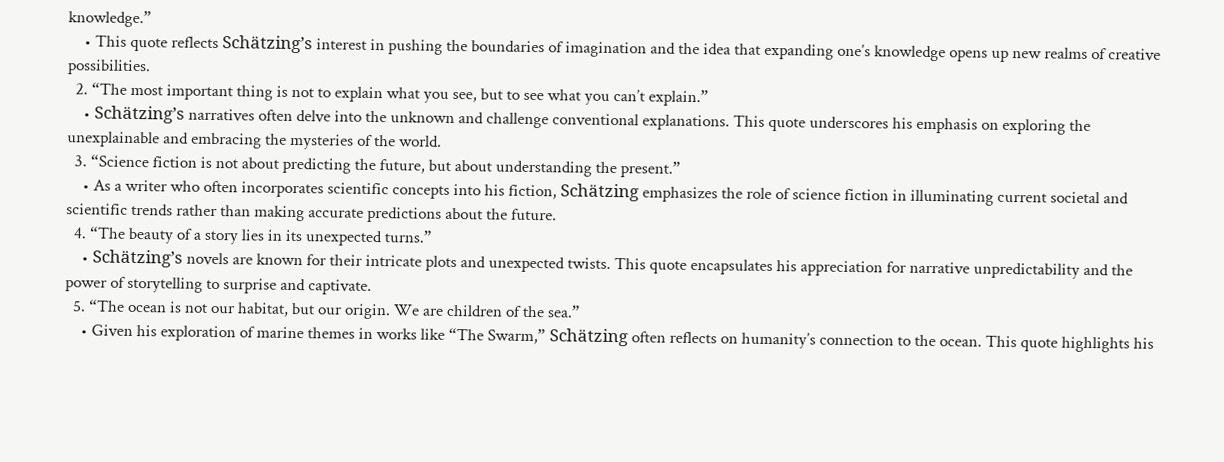knowledge.”
    • This quote reflects Schätzing’s interest in pushing the boundaries of imagination and the idea that expanding one’s knowledge opens up new realms of creative possibilities.
  2. “The most important thing is not to explain what you see, but to see what you can’t explain.”
    • Schätzing’s narratives often delve into the unknown and challenge conventional explanations. This quote underscores his emphasis on exploring the unexplainable and embracing the mysteries of the world.
  3. “Science fiction is not about predicting the future, but about understanding the present.”
    • As a writer who often incorporates scientific concepts into his fiction, Schätzing emphasizes the role of science fiction in illuminating current societal and scientific trends rather than making accurate predictions about the future.
  4. “The beauty of a story lies in its unexpected turns.”
    • Schätzing’s novels are known for their intricate plots and unexpected twists. This quote encapsulates his appreciation for narrative unpredictability and the power of storytelling to surprise and captivate.
  5. “The ocean is not our habitat, but our origin. We are children of the sea.”
    • Given his exploration of marine themes in works like “The Swarm,” Schätzing often reflects on humanity’s connection to the ocean. This quote highlights his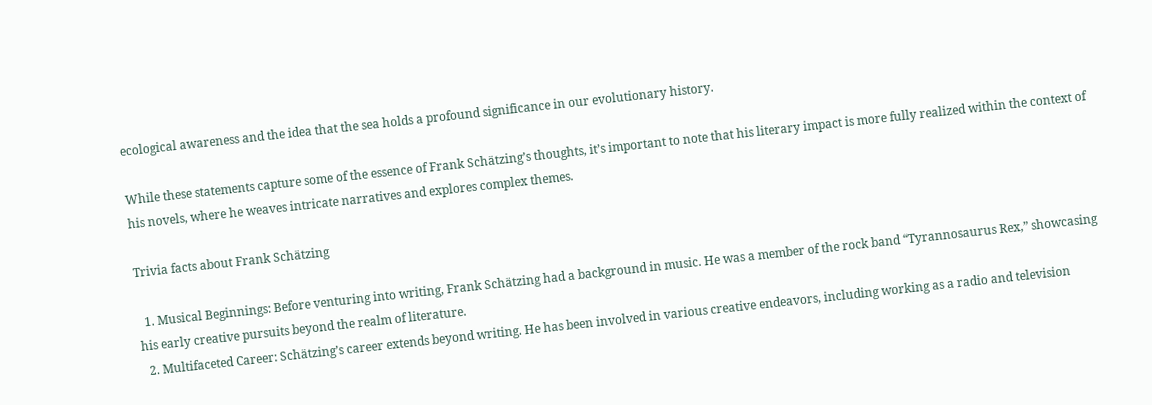ecological awareness and the idea that the sea holds a profound significance in our evolutionary history.

While these statements capture some of the essence of Frank Schätzing’s thoughts, it’s important to note that his literary impact is more fully realized within the context of his novels, where he weaves intricate narratives and explores complex themes.

Trivia facts about Frank Schätzing

  1. Musical Beginnings: Before venturing into writing, Frank Schätzing had a background in music. He was a member of the rock band “Tyrannosaurus Rex,” showcasing his early creative pursuits beyond the realm of literature.
  2. Multifaceted Career: Schätzing’s career extends beyond writing. He has been involved in various creative endeavors, including working as a radio and television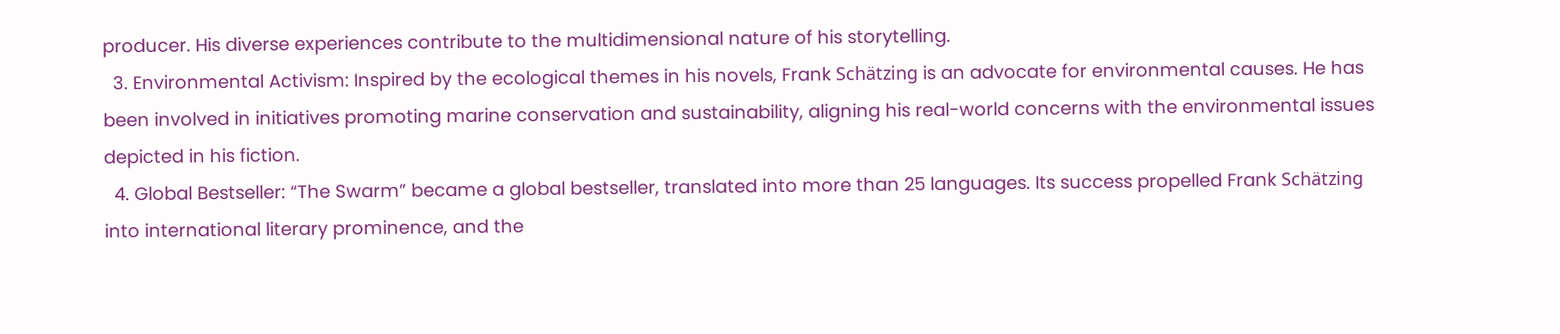producer. His diverse experiences contribute to the multidimensional nature of his storytelling.
  3. Environmental Activism: Inspired by the ecological themes in his novels, Frank Schätzing is an advocate for environmental causes. He has been involved in initiatives promoting marine conservation and sustainability, aligning his real-world concerns with the environmental issues depicted in his fiction.
  4. Global Bestseller: “The Swarm” became a global bestseller, translated into more than 25 languages. Its success propelled Frank Schätzing into international literary prominence, and the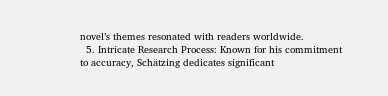novel’s themes resonated with readers worldwide.
  5. Intricate Research Process: Known for his commitment to accuracy, Schätzing dedicates significant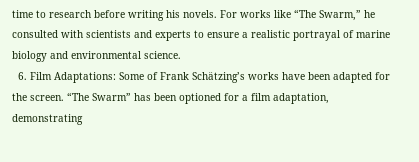time to research before writing his novels. For works like “The Swarm,” he consulted with scientists and experts to ensure a realistic portrayal of marine biology and environmental science.
  6. Film Adaptations: Some of Frank Schätzing’s works have been adapted for the screen. “The Swarm” has been optioned for a film adaptation, demonstrating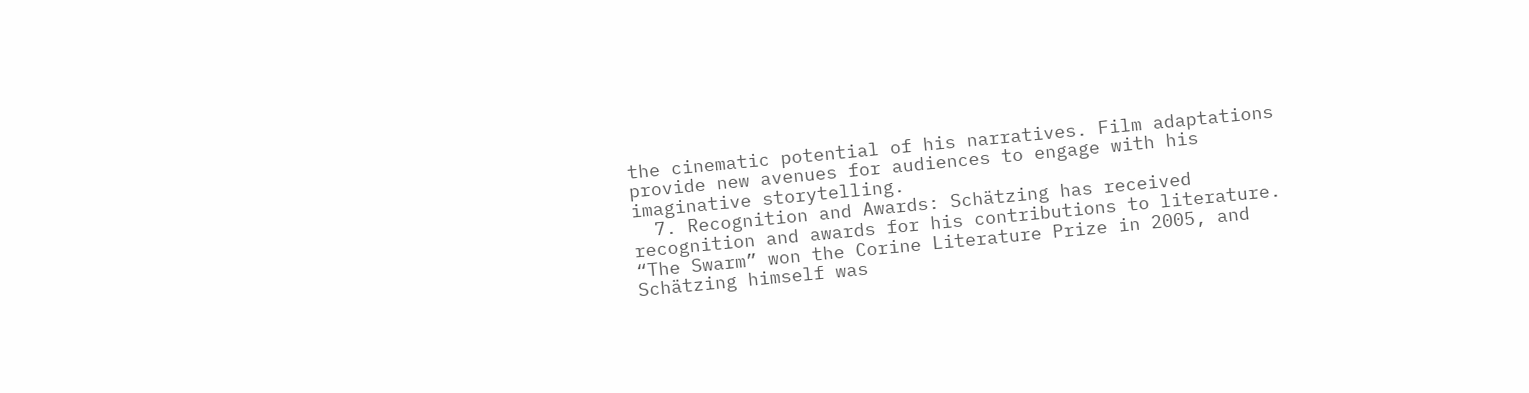the cinematic potential of his narratives. Film adaptations provide new avenues for audiences to engage with his imaginative storytelling.
  7. Recognition and Awards: Schätzing has received recognition and awards for his contributions to literature. “The Swarm” won the Corine Literature Prize in 2005, and Schätzing himself was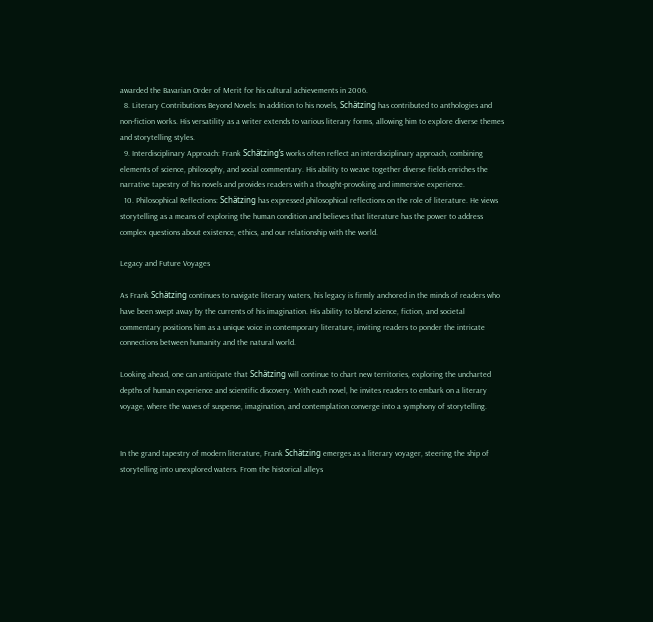awarded the Bavarian Order of Merit for his cultural achievements in 2006.
  8. Literary Contributions Beyond Novels: In addition to his novels, Schätzing has contributed to anthologies and non-fiction works. His versatility as a writer extends to various literary forms, allowing him to explore diverse themes and storytelling styles.
  9. Interdisciplinary Approach: Frank Schätzing’s works often reflect an interdisciplinary approach, combining elements of science, philosophy, and social commentary. His ability to weave together diverse fields enriches the narrative tapestry of his novels and provides readers with a thought-provoking and immersive experience.
  10. Philosophical Reflections: Schätzing has expressed philosophical reflections on the role of literature. He views storytelling as a means of exploring the human condition and believes that literature has the power to address complex questions about existence, ethics, and our relationship with the world.

Legacy and Future Voyages

As Frank Schätzing continues to navigate literary waters, his legacy is firmly anchored in the minds of readers who have been swept away by the currents of his imagination. His ability to blend science, fiction, and societal commentary positions him as a unique voice in contemporary literature, inviting readers to ponder the intricate connections between humanity and the natural world.

Looking ahead, one can anticipate that Schätzing will continue to chart new territories, exploring the uncharted depths of human experience and scientific discovery. With each novel, he invites readers to embark on a literary voyage, where the waves of suspense, imagination, and contemplation converge into a symphony of storytelling.


In the grand tapestry of modern literature, Frank Schätzing emerges as a literary voyager, steering the ship of storytelling into unexplored waters. From the historical alleys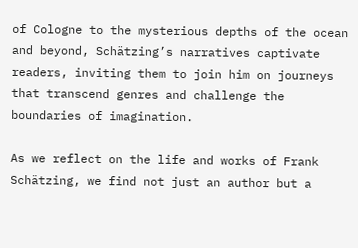of Cologne to the mysterious depths of the ocean and beyond, Schätzing’s narratives captivate readers, inviting them to join him on journeys that transcend genres and challenge the boundaries of imagination.

As we reflect on the life and works of Frank Schätzing, we find not just an author but a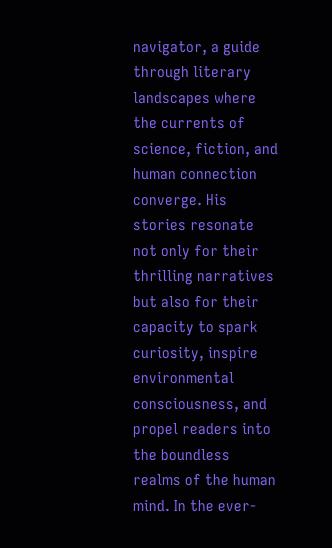navigator, a guide through literary landscapes where the currents of science, fiction, and human connection converge. His stories resonate not only for their thrilling narratives but also for their capacity to spark curiosity, inspire environmental consciousness, and propel readers into the boundless realms of the human mind. In the ever-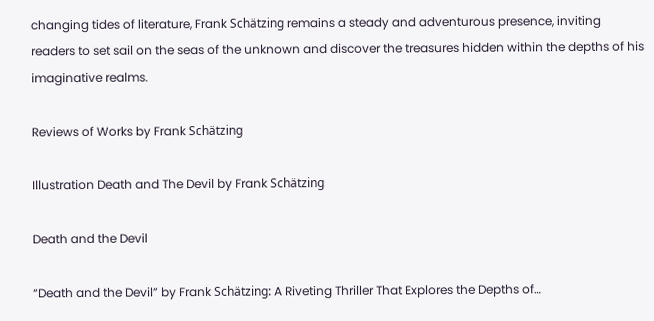changing tides of literature, Frank Schätzing remains a steady and adventurous presence, inviting readers to set sail on the seas of the unknown and discover the treasures hidden within the depths of his imaginative realms.

Reviews of Works by Frank Schätzing

Illustration Death and The Devil by Frank Schätzing

Death and the Devil

“Death and the Devil” by Frank Schätzing: A Riveting Thriller That Explores the Depths of…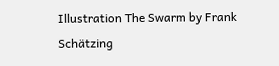Illustration The Swarm by Frank Schätzing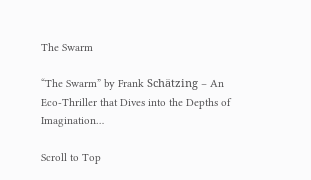The Swarm

“The Swarm” by Frank Schätzing – An Eco-Thriller that Dives into the Depths of Imagination…

Scroll to Top